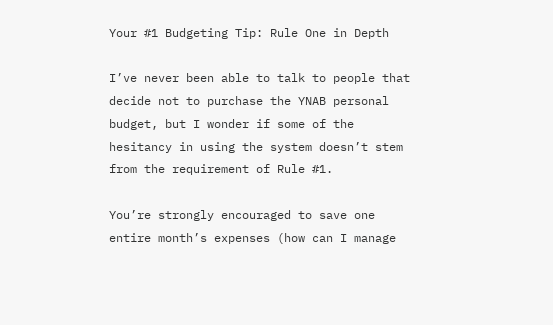Your #1 Budgeting Tip: Rule One in Depth

I’ve never been able to talk to people that decide not to purchase the YNAB personal budget, but I wonder if some of the hesitancy in using the system doesn’t stem from the requirement of Rule #1.

You’re strongly encouraged to save one entire month’s expenses (how can I manage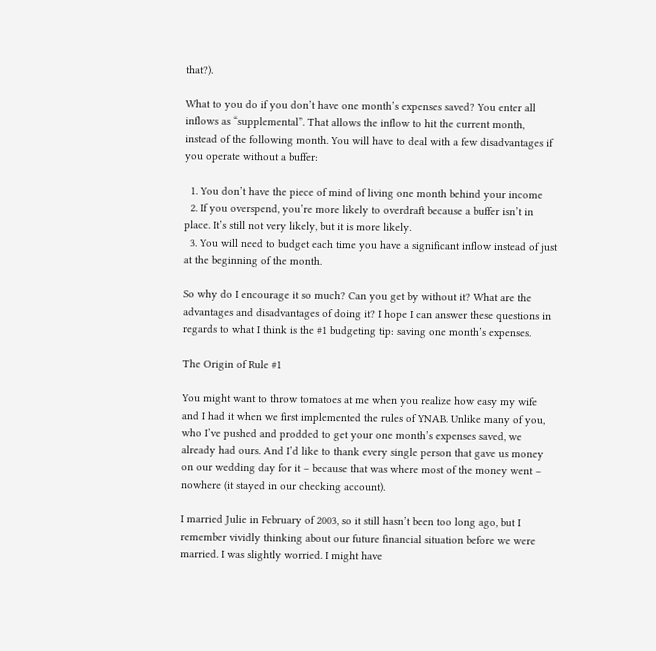that?).

What to you do if you don’t have one month’s expenses saved? You enter all inflows as “supplemental”. That allows the inflow to hit the current month, instead of the following month. You will have to deal with a few disadvantages if you operate without a buffer:

  1. You don’t have the piece of mind of living one month behind your income
  2. If you overspend, you’re more likely to overdraft because a buffer isn’t in place. It’s still not very likely, but it is more likely.
  3. You will need to budget each time you have a significant inflow instead of just at the beginning of the month.

So why do I encourage it so much? Can you get by without it? What are the advantages and disadvantages of doing it? I hope I can answer these questions in regards to what I think is the #1 budgeting tip: saving one month’s expenses.

The Origin of Rule #1

You might want to throw tomatoes at me when you realize how easy my wife and I had it when we first implemented the rules of YNAB. Unlike many of you, who I’ve pushed and prodded to get your one month’s expenses saved, we already had ours. And I’d like to thank every single person that gave us money on our wedding day for it – because that was where most of the money went – nowhere (it stayed in our checking account).

I married Julie in February of 2003, so it still hasn’t been too long ago, but I remember vividly thinking about our future financial situation before we were married. I was slightly worried. I might have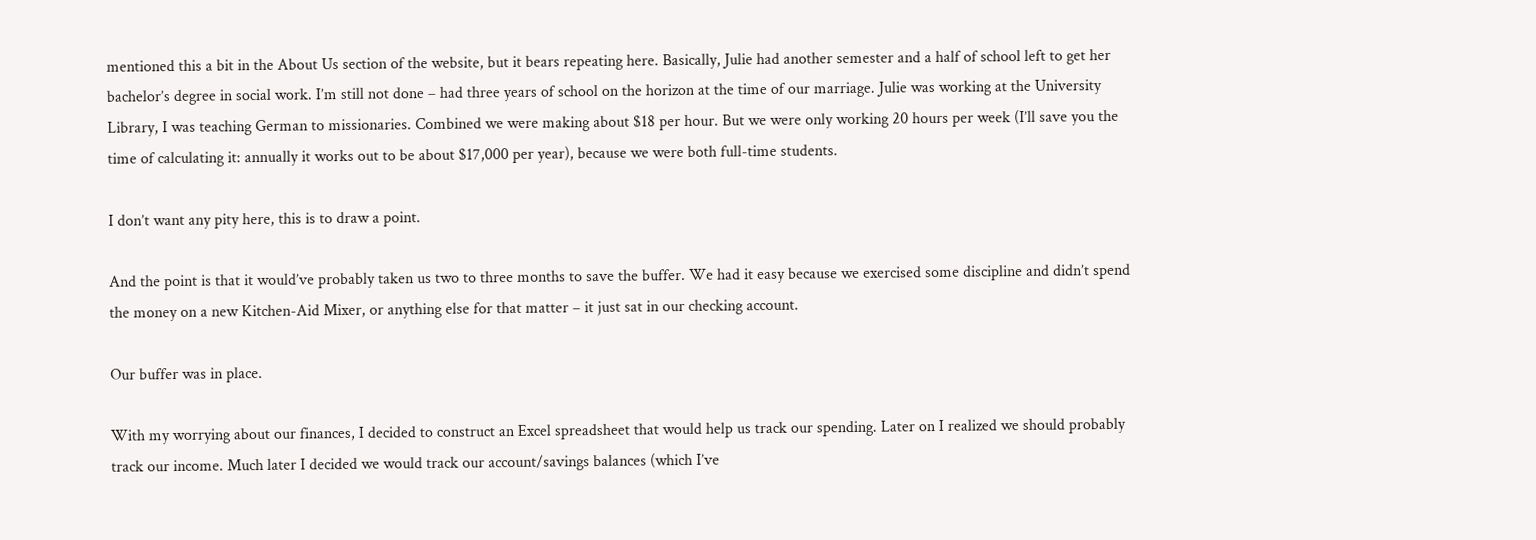mentioned this a bit in the About Us section of the website, but it bears repeating here. Basically, Julie had another semester and a half of school left to get her bachelor’s degree in social work. I’m still not done – had three years of school on the horizon at the time of our marriage. Julie was working at the University Library, I was teaching German to missionaries. Combined we were making about $18 per hour. But we were only working 20 hours per week (I’ll save you the time of calculating it: annually it works out to be about $17,000 per year), because we were both full-time students.

I don’t want any pity here, this is to draw a point.

And the point is that it would’ve probably taken us two to three months to save the buffer. We had it easy because we exercised some discipline and didn’t spend the money on a new Kitchen-Aid Mixer, or anything else for that matter – it just sat in our checking account.

Our buffer was in place.

With my worrying about our finances, I decided to construct an Excel spreadsheet that would help us track our spending. Later on I realized we should probably track our income. Much later I decided we would track our account/savings balances (which I’ve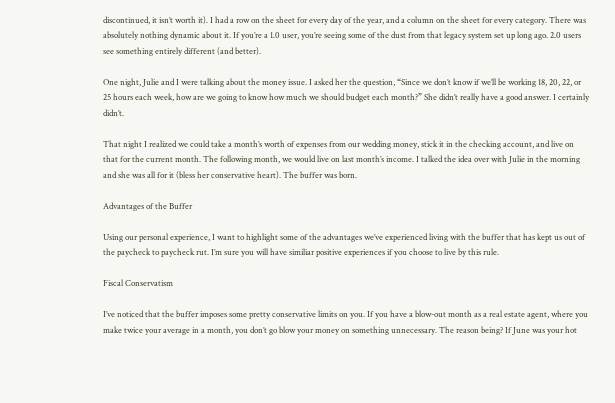discontinued, it isn’t worth it). I had a row on the sheet for every day of the year, and a column on the sheet for every category. There was absolutely nothing dynamic about it. If you’re a 1.0 user, you’re seeing some of the dust from that legacy system set up long ago. 2.0 users see something entirely different (and better).

One night, Julie and I were talking about the money issue. I asked her the question, “Since we don’t know if we’ll be working 18, 20, 22, or 25 hours each week, how are we going to know how much we should budget each month?” She didn’t really have a good answer. I certainly didn’t.

That night I realized we could take a month’s worth of expenses from our wedding money, stick it in the checking account, and live on that for the current month. The following month, we would live on last month’s income. I talked the idea over with Julie in the morning and she was all for it (bless her conservative heart). The buffer was born.

Advantages of the Buffer

Using our personal experience, I want to highlight some of the advantages we’ve experienced living with the buffer that has kept us out of the paycheck to paycheck rut. I’m sure you will have similiar positive experiences if you choose to live by this rule.

Fiscal Conservatism

I’ve noticed that the buffer imposes some pretty conservative limits on you. If you have a blow-out month as a real estate agent, where you make twice your average in a month, you don’t go blow your money on something unnecessary. The reason being? If June was your hot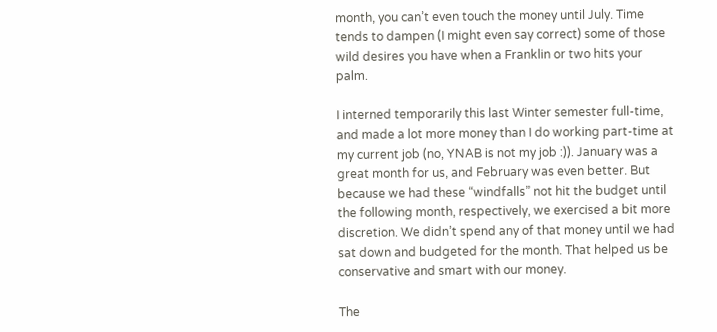month, you can’t even touch the money until July. Time tends to dampen (I might even say correct) some of those wild desires you have when a Franklin or two hits your palm.

I interned temporarily this last Winter semester full-time, and made a lot more money than I do working part-time at my current job (no, YNAB is not my job :)). January was a great month for us, and February was even better. But because we had these “windfalls” not hit the budget until the following month, respectively, we exercised a bit more discretion. We didn’t spend any of that money until we had sat down and budgeted for the month. That helped us be conservative and smart with our money.

The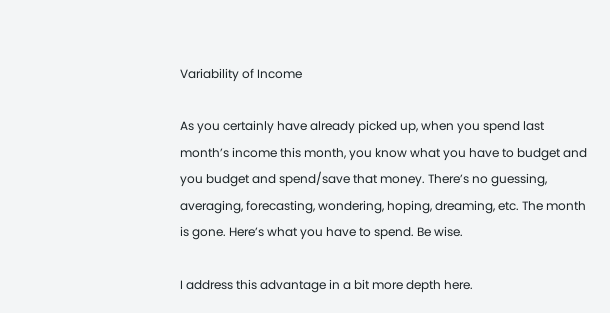Variability of Income

As you certainly have already picked up, when you spend last month’s income this month, you know what you have to budget and you budget and spend/save that money. There’s no guessing, averaging, forecasting, wondering, hoping, dreaming, etc. The month is gone. Here’s what you have to spend. Be wise.

I address this advantage in a bit more depth here.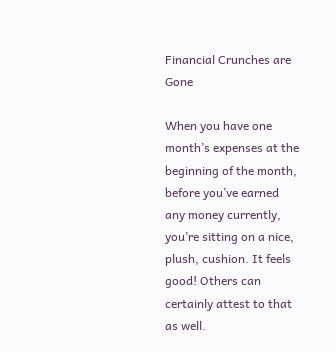Financial Crunches are Gone

When you have one month’s expenses at the beginning of the month, before you’ve earned any money currently, you’re sitting on a nice, plush, cushion. It feels good! Others can certainly attest to that as well.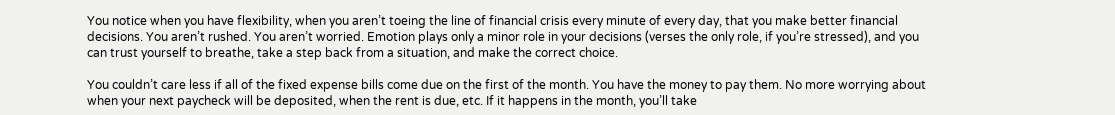You notice when you have flexibility, when you aren’t toeing the line of financial crisis every minute of every day, that you make better financial decisions. You aren’t rushed. You aren’t worried. Emotion plays only a minor role in your decisions (verses the only role, if you’re stressed), and you can trust yourself to breathe, take a step back from a situation, and make the correct choice.

You couldn’t care less if all of the fixed expense bills come due on the first of the month. You have the money to pay them. No more worrying about when your next paycheck will be deposited, when the rent is due, etc. If it happens in the month, you’ll take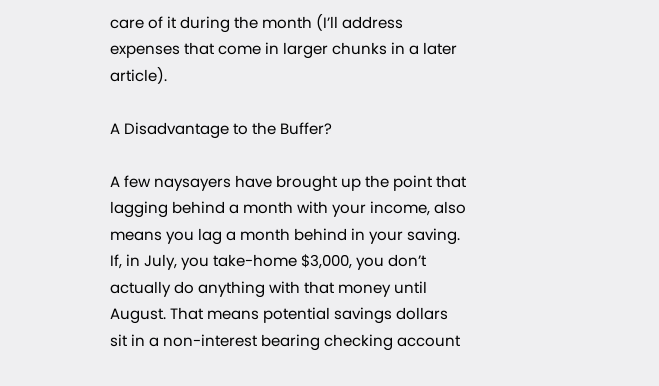care of it during the month (I’ll address expenses that come in larger chunks in a later article).

A Disadvantage to the Buffer?

A few naysayers have brought up the point that lagging behind a month with your income, also means you lag a month behind in your saving. If, in July, you take-home $3,000, you don’t actually do anything with that money until August. That means potential savings dollars sit in a non-interest bearing checking account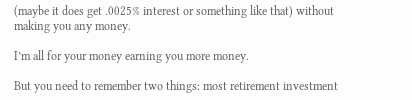(maybe it does get .0025% interest or something like that) without making you any money.

I’m all for your money earning you more money.

But you need to remember two things: most retirement investment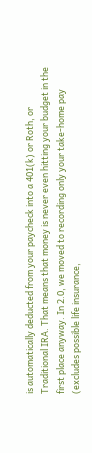is automatically deducted from your paycheck into a 401(k) or Roth, or Traditional IRA. That means that money is never even hitting your budget in the first place anyway. In 2.0, we moved to recording only your take-home pay (excludes possible life insurance,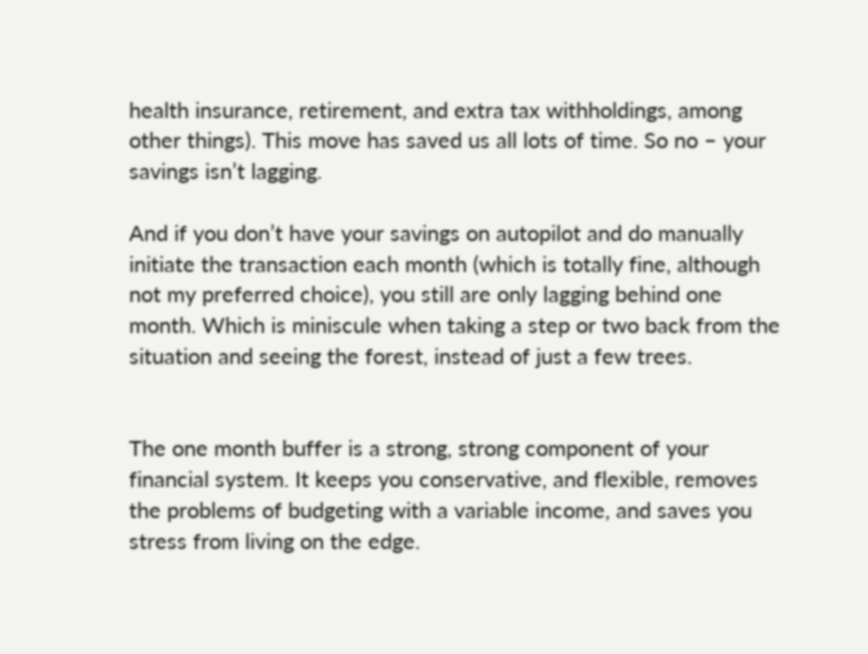health insurance, retirement, and extra tax withholdings, among other things). This move has saved us all lots of time. So no – your savings isn’t lagging.

And if you don’t have your savings on autopilot and do manually initiate the transaction each month (which is totally fine, although not my preferred choice), you still are only lagging behind one month. Which is miniscule when taking a step or two back from the situation and seeing the forest, instead of just a few trees.


The one month buffer is a strong, strong component of your financial system. It keeps you conservative, and flexible, removes the problems of budgeting with a variable income, and saves you stress from living on the edge.